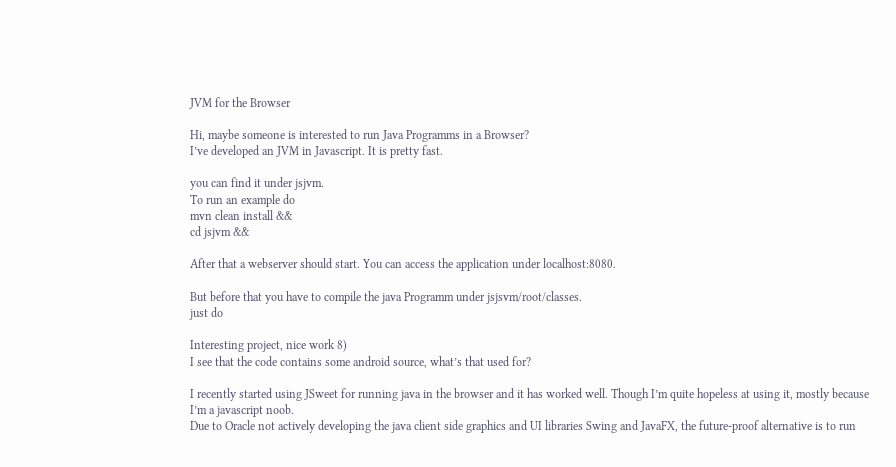JVM for the Browser

Hi, maybe someone is interested to run Java Programms in a Browser?
I’ve developed an JVM in Javascript. It is pretty fast.

you can find it under jsjvm.
To run an example do
mvn clean install &&
cd jsjvm &&

After that a webserver should start. You can access the application under localhost:8080.

But before that you have to compile the java Programm under jsjsvm/root/classes.
just do

Interesting project, nice work 8)
I see that the code contains some android source, what’s that used for?

I recently started using JSweet for running java in the browser and it has worked well. Though I’m quite hopeless at using it, mostly because I’m a javascript noob.
Due to Oracle not actively developing the java client side graphics and UI libraries Swing and JavaFX, the future-proof alternative is to run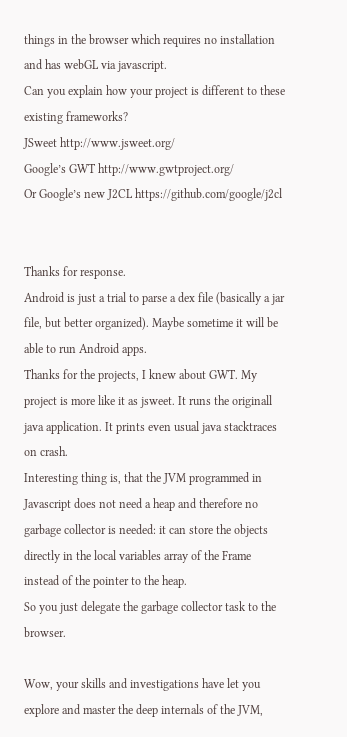things in the browser which requires no installation and has webGL via javascript.
Can you explain how your project is different to these existing frameworks?
JSweet http://www.jsweet.org/
Google’s GWT http://www.gwtproject.org/
Or Google’s new J2CL https://github.com/google/j2cl


Thanks for response.
Android is just a trial to parse a dex file (basically a jar file, but better organized). Maybe sometime it will be able to run Android apps.
Thanks for the projects, I knew about GWT. My project is more like it as jsweet. It runs the originall java application. It prints even usual java stacktraces on crash.
Interesting thing is, that the JVM programmed in Javascript does not need a heap and therefore no garbage collector is needed: it can store the objects directly in the local variables array of the Frame instead of the pointer to the heap.
So you just delegate the garbage collector task to the browser.

Wow, your skills and investigations have let you explore and master the deep internals of the JVM,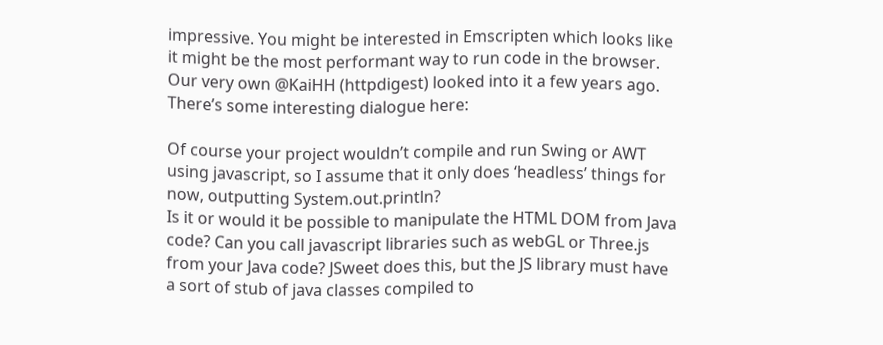impressive. You might be interested in Emscripten which looks like it might be the most performant way to run code in the browser. Our very own @KaiHH (httpdigest) looked into it a few years ago. There’s some interesting dialogue here:

Of course your project wouldn’t compile and run Swing or AWT using javascript, so I assume that it only does ‘headless’ things for now, outputting System.out.println?
Is it or would it be possible to manipulate the HTML DOM from Java code? Can you call javascript libraries such as webGL or Three.js from your Java code? JSweet does this, but the JS library must have a sort of stub of java classes compiled to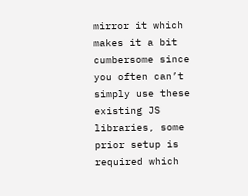mirror it which makes it a bit cumbersome since you often can’t simply use these existing JS libraries, some prior setup is required which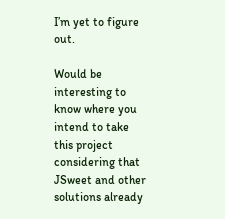I’m yet to figure out.

Would be interesting to know where you intend to take this project considering that JSweet and other solutions already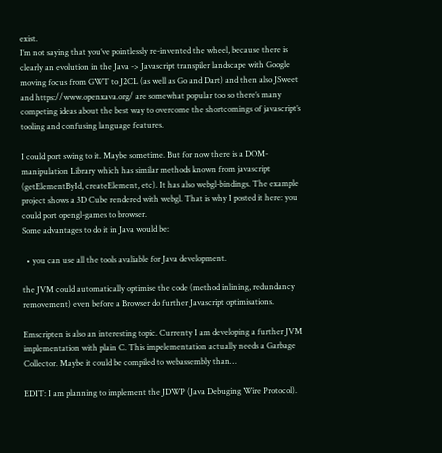exist.
I’m not saying that you’ve pointlessly re-invented the wheel, because there is clearly an evolution in the Java -> Javascript transpiler landscape with Google moving focus from GWT to J2CL (as well as Go and Dart) and then also JSweet and https://www.openxava.org/ are somewhat popular too so there’s many competing ideas about the best way to overcome the shortcomings of javascript’s tooling and confusing language features.

I could port swing to it. Maybe sometime. But for now there is a DOM-manipulation Library which has similar methods known from javascript (getElementById, createElement, etc). It has also webgl-bindings. The example project shows a 3D Cube rendered with webgl. That is why I posted it here: you could port opengl-games to browser.
Some advantages to do it in Java would be:

  • you can use all the tools avaliable for Java development.

the JVM could automatically optimise the code (method inlining, redundancy removement) even before a Browser do further Javascript optimisations.

Emscripten is also an interesting topic. Currenty I am developing a further JVM implementation with plain C. This impelementation actually needs a Garbage Collector. Maybe it could be compiled to webassembly than…

EDIT: I am planning to implement the JDWP (Java Debuging Wire Protocol).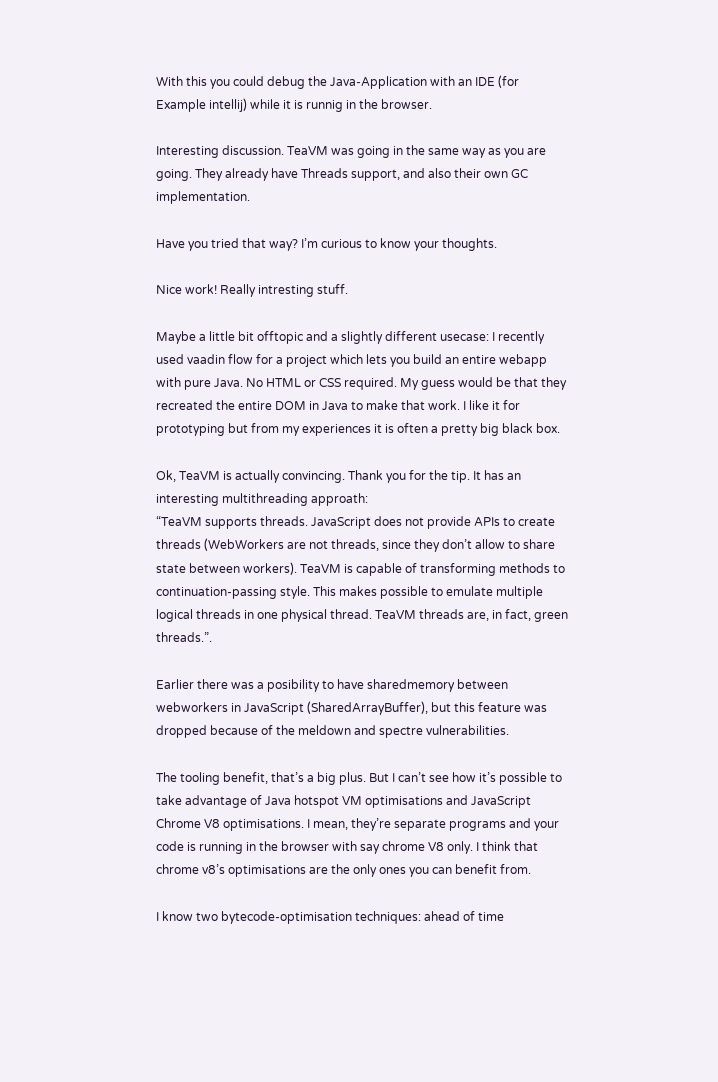With this you could debug the Java-Application with an IDE (for Example intellij) while it is runnig in the browser.

Interesting discussion. TeaVM was going in the same way as you are going. They already have Threads support, and also their own GC implementation.

Have you tried that way? I’m curious to know your thoughts.

Nice work! Really intresting stuff.

Maybe a little bit offtopic and a slightly different usecase: I recently used vaadin flow for a project which lets you build an entire webapp with pure Java. No HTML or CSS required. My guess would be that they recreated the entire DOM in Java to make that work. I like it for prototyping but from my experiences it is often a pretty big black box.

Ok, TeaVM is actually convincing. Thank you for the tip. It has an interesting multithreading approath:
“TeaVM supports threads. JavaScript does not provide APIs to create threads (WebWorkers are not threads, since they don’t allow to share state between workers). TeaVM is capable of transforming methods to continuation-passing style. This makes possible to emulate multiple logical threads in one physical thread. TeaVM threads are, in fact, green threads.”.

Earlier there was a posibility to have sharedmemory between webworkers in JavaScript (SharedArrayBuffer), but this feature was dropped because of the meldown and spectre vulnerabilities.

The tooling benefit, that’s a big plus. But I can’t see how it’s possible to take advantage of Java hotspot VM optimisations and JavaScript Chrome V8 optimisations. I mean, they’re separate programs and your code is running in the browser with say chrome V8 only. I think that chrome v8’s optimisations are the only ones you can benefit from.

I know two bytecode-optimisation techniques: ahead of time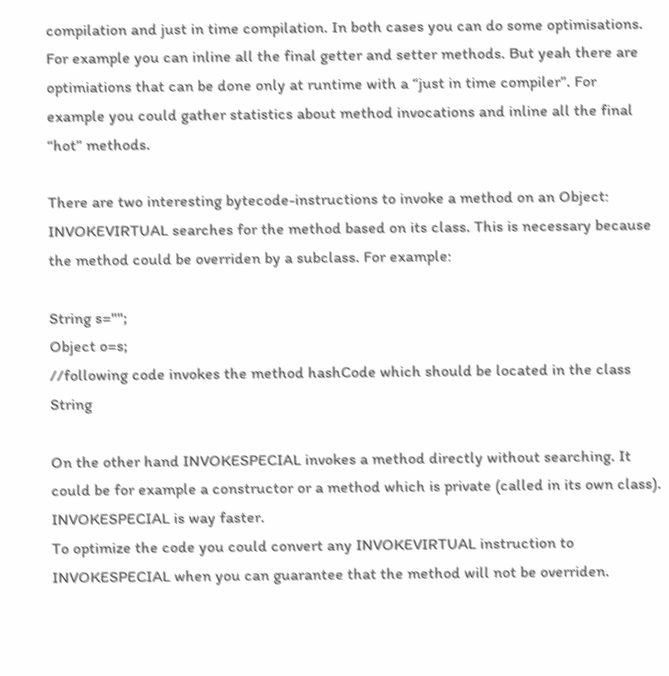compilation and just in time compilation. In both cases you can do some optimisations. For example you can inline all the final getter and setter methods. But yeah there are optimiations that can be done only at runtime with a “just in time compiler”. For example you could gather statistics about method invocations and inline all the final “hot” methods.

There are two interesting bytecode-instructions to invoke a method on an Object:
INVOKEVIRTUAL searches for the method based on its class. This is necessary because the method could be overriden by a subclass. For example:

String s="";
Object o=s;
//following code invokes the method hashCode which should be located in the class String

On the other hand INVOKESPECIAL invokes a method directly without searching. It could be for example a constructor or a method which is private (called in its own class). INVOKESPECIAL is way faster.
To optimize the code you could convert any INVOKEVIRTUAL instruction to INVOKESPECIAL when you can guarantee that the method will not be overriden.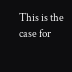This is the case for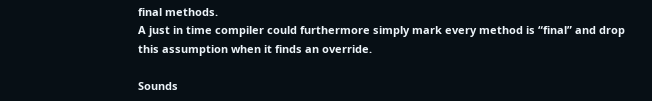final methods.
A just in time compiler could furthermore simply mark every method is “final” and drop this assumption when it finds an override.

Sounds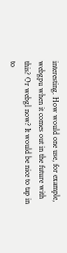interesting. How would one use, for example, webgpu when it comes out in the future with this? Or webgl now? It would be nice to tap in to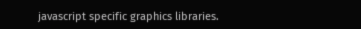javascript specific graphics libraries.